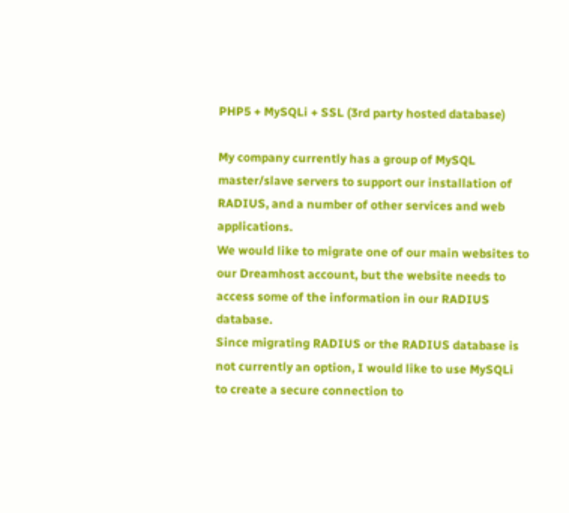PHP5 + MySQLi + SSL (3rd party hosted database)

My company currently has a group of MySQL master/slave servers to support our installation of RADIUS, and a number of other services and web applications.
We would like to migrate one of our main websites to our Dreamhost account, but the website needs to access some of the information in our RADIUS database.
Since migrating RADIUS or the RADIUS database is not currently an option, I would like to use MySQLi to create a secure connection to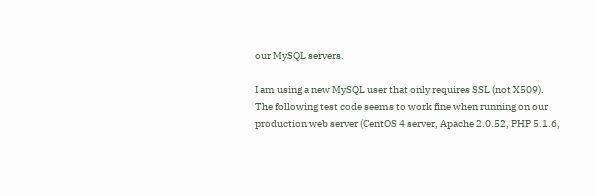our MySQL servers.

I am using a new MySQL user that only requires SSL (not X509).
The following test code seems to work fine when running on our production web server (CentOS 4 server, Apache 2.0.52, PHP 5.1.6,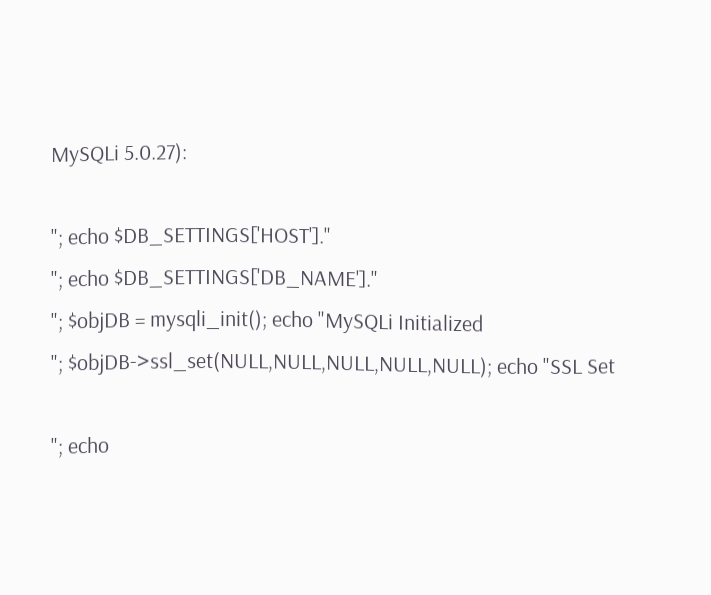MySQLi 5.0.27):

"; echo $DB_SETTINGS['HOST']."
"; echo $DB_SETTINGS['DB_NAME']."
"; $objDB = mysqli_init(); echo "MySQLi Initialized
"; $objDB->ssl_set(NULL,NULL,NULL,NULL,NULL); echo "SSL Set

"; echo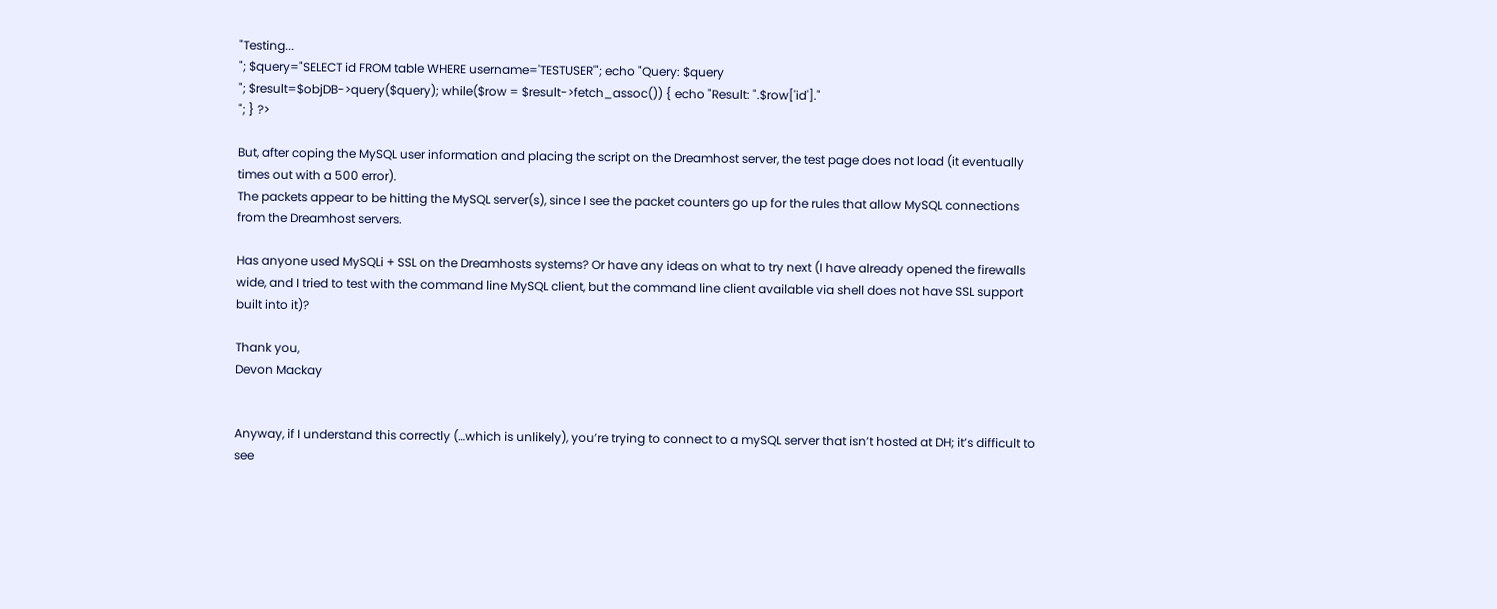"Testing...
"; $query="SELECT id FROM table WHERE username='TESTUSER'"; echo "Query: $query
"; $result=$objDB->query($query); while($row = $result->fetch_assoc()) { echo "Result: ".$row['id']."
"; } ?>

But, after coping the MySQL user information and placing the script on the Dreamhost server, the test page does not load (it eventually times out with a 500 error).
The packets appear to be hitting the MySQL server(s), since I see the packet counters go up for the rules that allow MySQL connections from the Dreamhost servers.

Has anyone used MySQLi + SSL on the Dreamhosts systems? Or have any ideas on what to try next (I have already opened the firewalls wide, and I tried to test with the command line MySQL client, but the command line client available via shell does not have SSL support built into it)?

Thank you,
Devon Mackay


Anyway, if I understand this correctly (…which is unlikely), you’re trying to connect to a mySQL server that isn’t hosted at DH; it’s difficult to see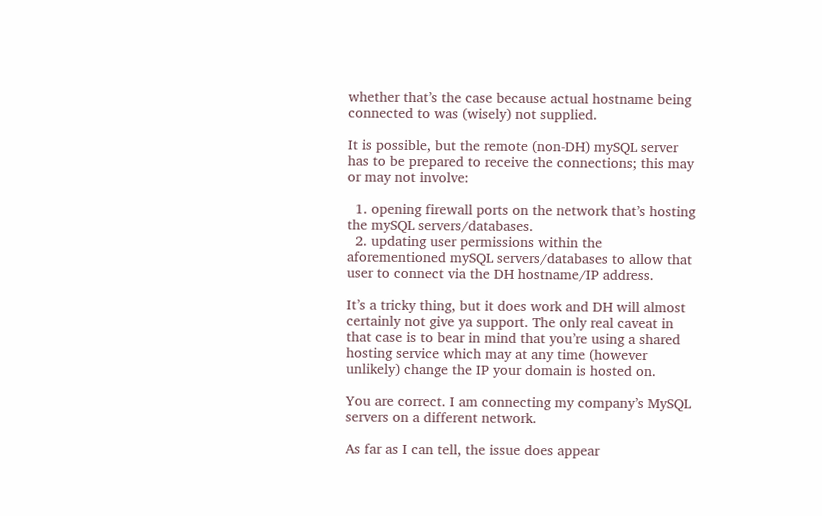whether that’s the case because actual hostname being connected to was (wisely) not supplied.

It is possible, but the remote (non-DH) mySQL server has to be prepared to receive the connections; this may or may not involve:

  1. opening firewall ports on the network that’s hosting the mySQL servers/databases.
  2. updating user permissions within the aforementioned mySQL servers/databases to allow that user to connect via the DH hostname/IP address.

It’s a tricky thing, but it does work and DH will almost certainly not give ya support. The only real caveat in that case is to bear in mind that you’re using a shared hosting service which may at any time (however unlikely) change the IP your domain is hosted on.

You are correct. I am connecting my company’s MySQL servers on a different network.

As far as I can tell, the issue does appear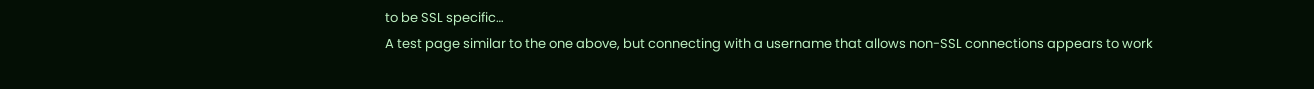to be SSL specific…
A test page similar to the one above, but connecting with a username that allows non-SSL connections appears to work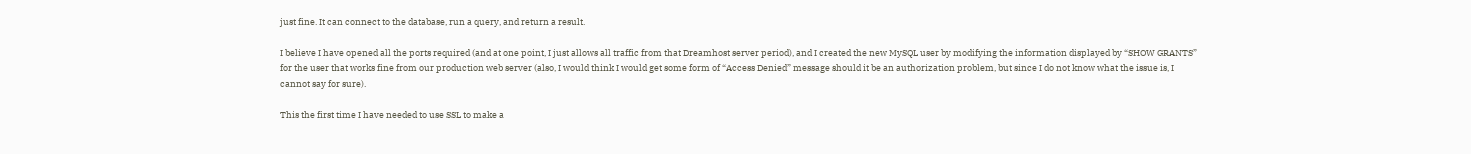just fine. It can connect to the database, run a query, and return a result.

I believe I have opened all the ports required (and at one point, I just allows all traffic from that Dreamhost server period), and I created the new MySQL user by modifying the information displayed by “SHOW GRANTS” for the user that works fine from our production web server (also, I would think I would get some form of “Access Denied” message should it be an authorization problem, but since I do not know what the issue is, I cannot say for sure).

This the first time I have needed to use SSL to make a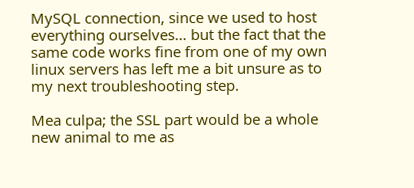MySQL connection, since we used to host everything ourselves… but the fact that the same code works fine from one of my own linux servers has left me a bit unsure as to my next troubleshooting step.

Mea culpa; the SSL part would be a whole new animal to me as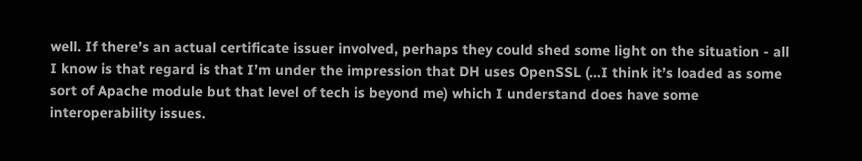well. If there’s an actual certificate issuer involved, perhaps they could shed some light on the situation - all I know is that regard is that I’m under the impression that DH uses OpenSSL (…I think it’s loaded as some sort of Apache module but that level of tech is beyond me) which I understand does have some interoperability issues.